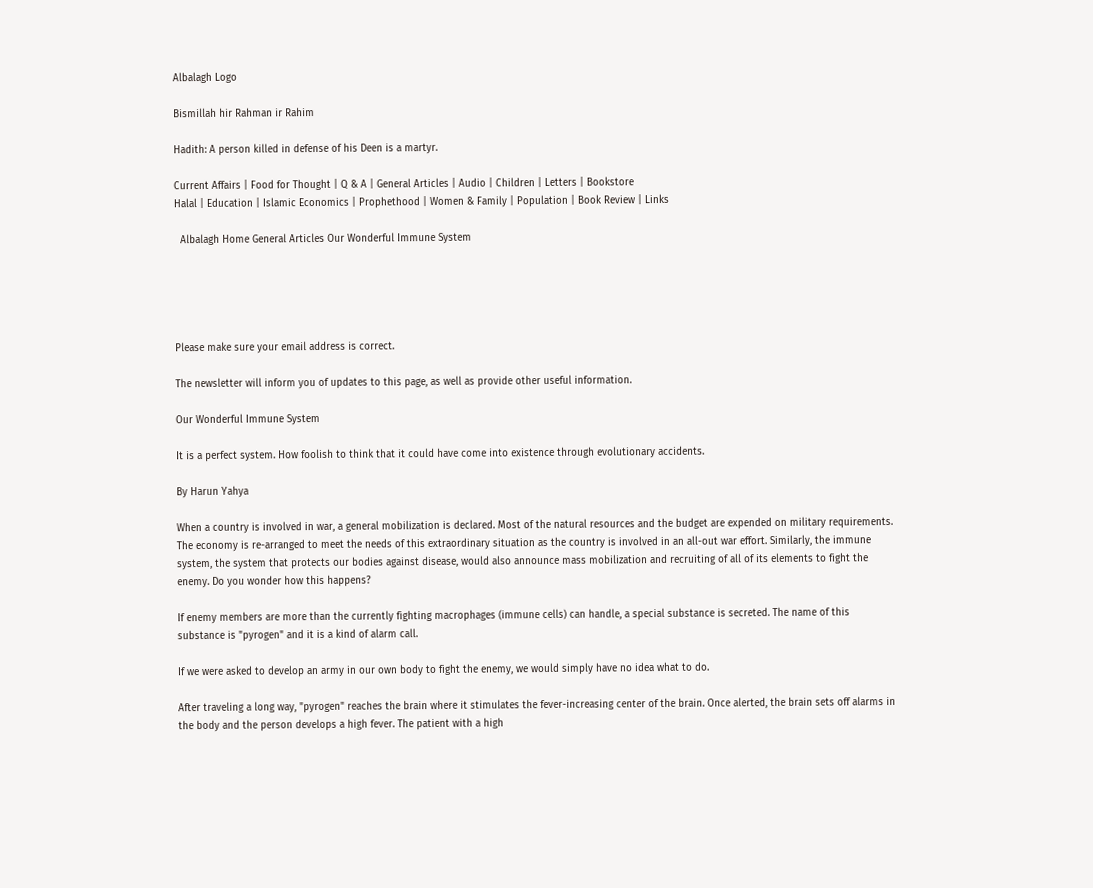Albalagh Logo

Bismillah hir Rahman ir Rahim

Hadith: A person killed in defense of his Deen is a martyr.

Current Affairs | Food for Thought | Q & A | General Articles | Audio | Children | Letters | Bookstore
Halal | Education | Islamic Economics | Prophethood | Women & Family | Population | Book Review | Links

  Albalagh Home General Articles Our Wonderful Immune System





Please make sure your email address is correct.

The newsletter will inform you of updates to this page, as well as provide other useful information.

Our Wonderful Immune System

It is a perfect system. How foolish to think that it could have come into existence through evolutionary accidents.

By Harun Yahya

When a country is involved in war, a general mobilization is declared. Most of the natural resources and the budget are expended on military requirements. The economy is re-arranged to meet the needs of this extraordinary situation as the country is involved in an all-out war effort. Similarly, the immune system, the system that protects our bodies against disease, would also announce mass mobilization and recruiting of all of its elements to fight the enemy. Do you wonder how this happens?

If enemy members are more than the currently fighting macrophages (immune cells) can handle, a special substance is secreted. The name of this substance is "pyrogen" and it is a kind of alarm call.

If we were asked to develop an army in our own body to fight the enemy, we would simply have no idea what to do.

After traveling a long way, "pyrogen" reaches the brain where it stimulates the fever-increasing center of the brain. Once alerted, the brain sets off alarms in the body and the person develops a high fever. The patient with a high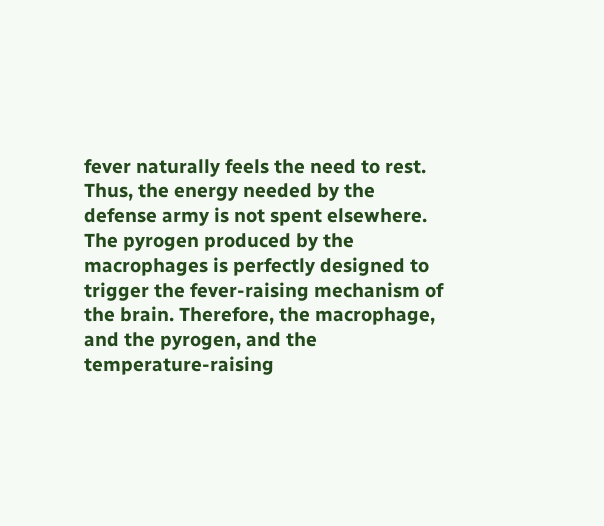fever naturally feels the need to rest. Thus, the energy needed by the defense army is not spent elsewhere. The pyrogen produced by the macrophages is perfectly designed to trigger the fever-raising mechanism of the brain. Therefore, the macrophage, and the pyrogen, and the temperature-raising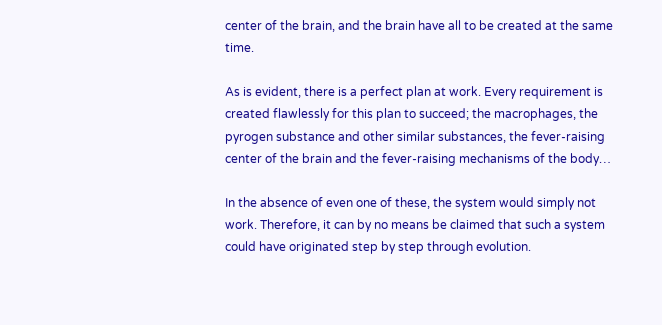center of the brain, and the brain have all to be created at the same time.

As is evident, there is a perfect plan at work. Every requirement is created flawlessly for this plan to succeed; the macrophages, the pyrogen substance and other similar substances, the fever-raising center of the brain and the fever-raising mechanisms of the body…

In the absence of even one of these, the system would simply not work. Therefore, it can by no means be claimed that such a system could have originated step by step through evolution.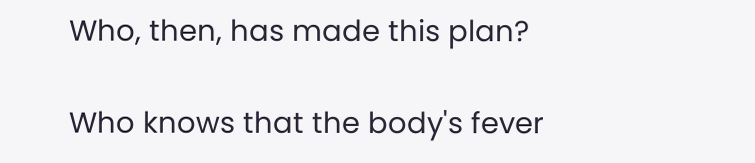Who, then, has made this plan?

Who knows that the body's fever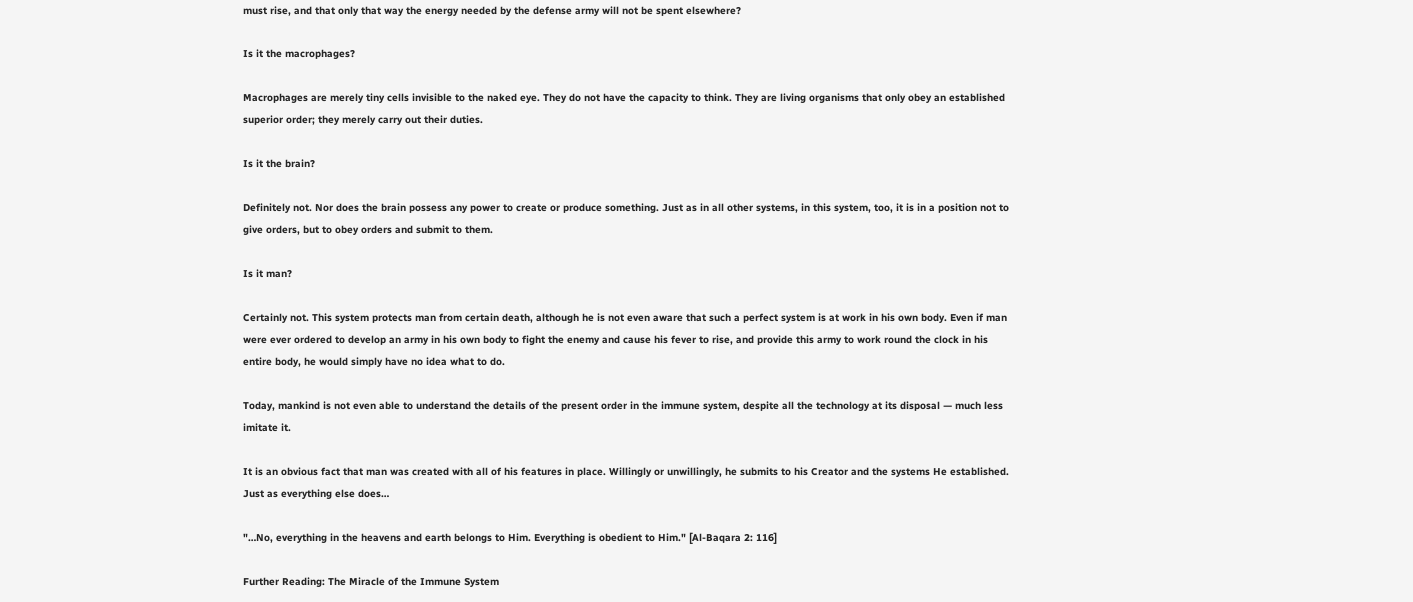must rise, and that only that way the energy needed by the defense army will not be spent elsewhere?

Is it the macrophages?

Macrophages are merely tiny cells invisible to the naked eye. They do not have the capacity to think. They are living organisms that only obey an established superior order; they merely carry out their duties.

Is it the brain?

Definitely not. Nor does the brain possess any power to create or produce something. Just as in all other systems, in this system, too, it is in a position not to give orders, but to obey orders and submit to them.

Is it man?

Certainly not. This system protects man from certain death, although he is not even aware that such a perfect system is at work in his own body. Even if man were ever ordered to develop an army in his own body to fight the enemy and cause his fever to rise, and provide this army to work round the clock in his entire body, he would simply have no idea what to do.

Today, mankind is not even able to understand the details of the present order in the immune system, despite all the technology at its disposal — much less imitate it.

It is an obvious fact that man was created with all of his features in place. Willingly or unwillingly, he submits to his Creator and the systems He established. Just as everything else does…

"…No, everything in the heavens and earth belongs to Him. Everything is obedient to Him." [Al-Baqara 2: 116]

Further Reading: The Miracle of the Immune System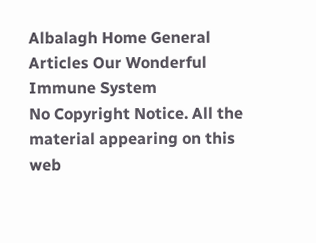Albalagh Home General Articles Our Wonderful Immune System
No Copyright Notice. All the material appearing on this web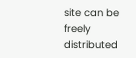site can be freely distributed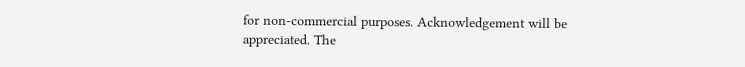for non-commercial purposes. Acknowledgement will be appreciated. The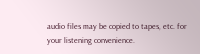audio files may be copied to tapes, etc. for your listening convenience.